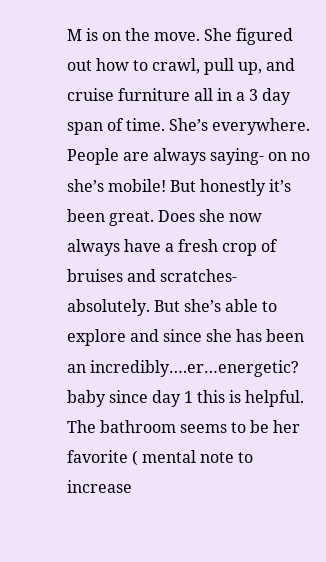M is on the move. She figured out how to crawl, pull up, and cruise furniture all in a 3 day span of time. She’s everywhere. People are always saying- on no she’s mobile! But honestly it’s been great. Does she now always have a fresh crop of bruises and scratches- absolutely. But she’s able to explore and since she has been an incredibly….er…energetic? baby since day 1 this is helpful. The bathroom seems to be her favorite ( mental note to increase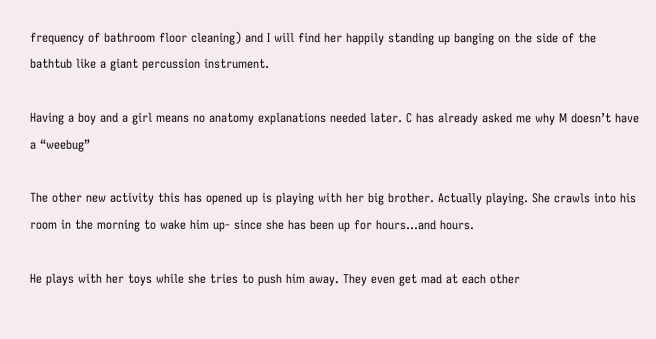frequency of bathroom floor cleaning) and I will find her happily standing up banging on the side of the bathtub like a giant percussion instrument.

Having a boy and a girl means no anatomy explanations needed later. C has already asked me why M doesn’t have a “weebug”

The other new activity this has opened up is playing with her big brother. Actually playing. She crawls into his room in the morning to wake him up- since she has been up for hours…and hours.

He plays with her toys while she tries to push him away. They even get mad at each other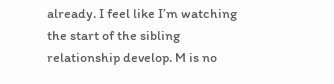already. I feel like I’m watching the start of the sibling relationship develop. M is no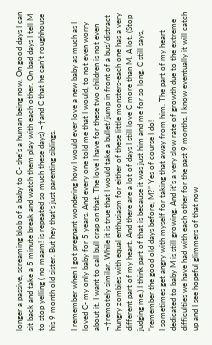longer a passive, screaming blob of a baby to C- she’s a human being now. On good days I can sit back and take a 5 minute break and watch them play with each other. On bad days I tell M to stop yelling ( no maam! is repeated so much these days) ¬†and C that he can’t roughhouse his 9 month old sister. But hey that’s just parenting siblings.

I remember when I got pregnant wondering how I would ever love a new baby as much as I loved C- my only baby for 5 years. And every one told me that I would, to not even worry about it. I want to call bull crap on that. The love I have for these two children is not even ¬†remotely similar. While it is true that I would take a bullet/jump in front of a bus/distract hungry zombies with equal enthusiasm for either of these little monsters-each one has a very different part of my heart. And there are a lot of days I still love C more than M. A lot. (Stop judging me.) I think part of that is because it was just him and me for so long. C still says, “remember the good old days before, M?” Yes of course I do!
I sometimes get angry with myself for taking that away from him. The part of my heart dedicated to baby M is still growing. And it’s a very slow rate of growth due to the extreme difficulties we have had with each other for the past 9 months. I know eventually it will catch up and I see hopeful glimmers of that now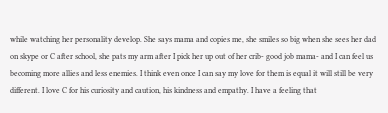while watching her personality develop. She says mama and copies me, she smiles so big when she sees her dad on skype or C after school, she pats my arm after I pick her up out of her crib- good job mama- and I can feel us becoming more allies and less enemies. I think even once I can say my love for them is equal it will still be very different. I love C for his curiosity and caution, his kindness and empathy. I have a feeling that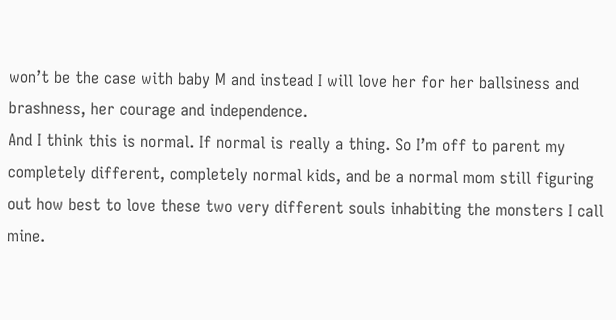won’t be the case with baby M and instead I will love her for her ballsiness and brashness, her courage and independence.
And I think this is normal. If normal is really a thing. So I’m off to parent my completely different, completely normal kids, and be a normal mom still figuring out how best to love these two very different souls inhabiting the monsters I call mine.